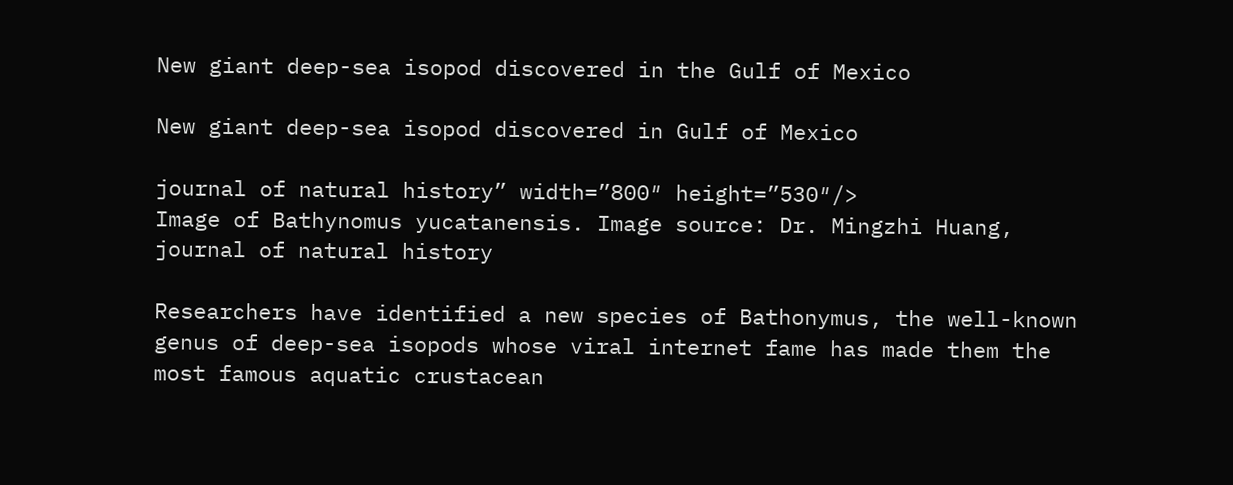New giant deep-sea isopod discovered in the Gulf of Mexico

New giant deep-sea isopod discovered in Gulf of Mexico

journal of natural history” width=”800″ height=”530″/>
Image of Bathynomus yucatanensis. Image source: Dr. Mingzhi Huang, journal of natural history

Researchers have identified a new species of Bathonymus, the well-known genus of deep-sea isopods whose viral internet fame has made them the most famous aquatic crustacean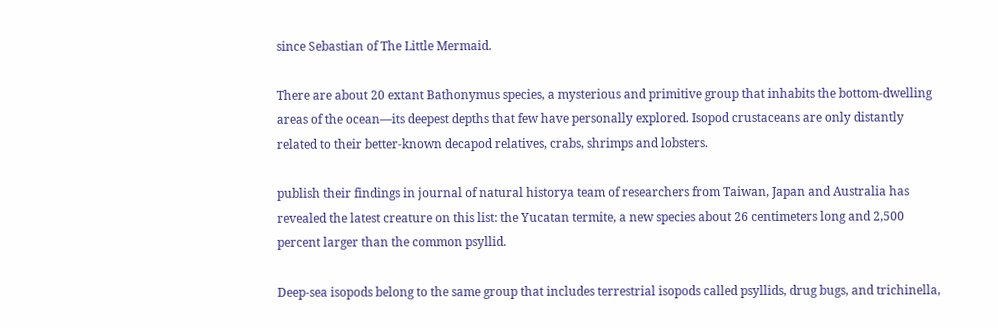since Sebastian of The Little Mermaid.

There are about 20 extant Bathonymus species, a mysterious and primitive group that inhabits the bottom-dwelling areas of the ocean—its deepest depths that few have personally explored. Isopod crustaceans are only distantly related to their better-known decapod relatives, crabs, shrimps and lobsters.

publish their findings in journal of natural historya team of researchers from Taiwan, Japan and Australia has revealed the latest creature on this list: the Yucatan termite, a new species about 26 centimeters long and 2,500 percent larger than the common psyllid.

Deep-sea isopods belong to the same group that includes terrestrial isopods called psyllids, drug bugs, and trichinella,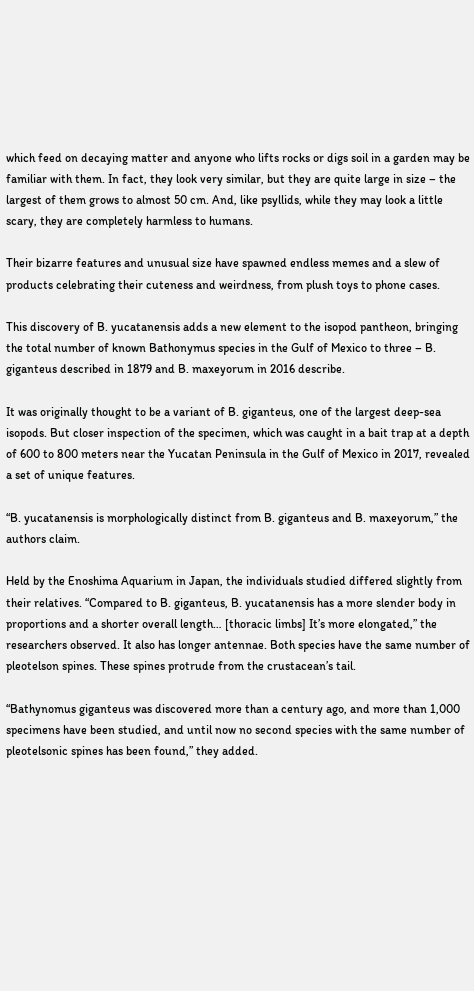which feed on decaying matter and anyone who lifts rocks or digs soil in a garden may be familiar with them. In fact, they look very similar, but they are quite large in size – the largest of them grows to almost 50 cm. And, like psyllids, while they may look a little scary, they are completely harmless to humans.

Their bizarre features and unusual size have spawned endless memes and a slew of products celebrating their cuteness and weirdness, from plush toys to phone cases.

This discovery of B. yucatanensis adds a new element to the isopod pantheon, bringing the total number of known Bathonymus species in the Gulf of Mexico to three – B. giganteus described in 1879 and B. maxeyorum in 2016 describe.

It was originally thought to be a variant of B. giganteus, one of the largest deep-sea isopods. But closer inspection of the specimen, which was caught in a bait trap at a depth of 600 to 800 meters near the Yucatan Peninsula in the Gulf of Mexico in 2017, revealed a set of unique features.

“B. yucatanensis is morphologically distinct from B. giganteus and B. maxeyorum,” the authors claim.

Held by the Enoshima Aquarium in Japan, the individuals studied differed slightly from their relatives. “Compared to B. giganteus, B. yucatanensis has a more slender body in proportions and a shorter overall length… [thoracic limbs] It’s more elongated,” the researchers observed. It also has longer antennae. Both species have the same number of pleotelson spines. These spines protrude from the crustacean’s tail.

“Bathynomus giganteus was discovered more than a century ago, and more than 1,000 specimens have been studied, and until now no second species with the same number of pleotelsonic spines has been found,” they added.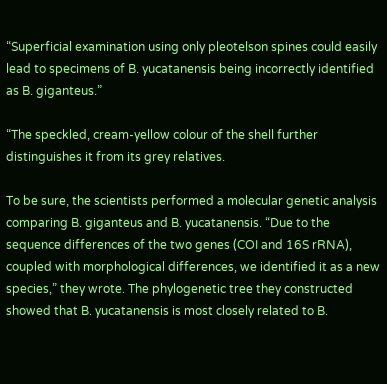“Superficial examination using only pleotelson spines could easily lead to specimens of B. yucatanensis being incorrectly identified as B. giganteus.”

“The speckled, cream-yellow colour of the shell further distinguishes it from its grey relatives.

To be sure, the scientists performed a molecular genetic analysis comparing B. giganteus and B. yucatanensis. “Due to the sequence differences of the two genes (COI and 16S rRNA), coupled with morphological differences, we identified it as a new species,” they wrote. The phylogenetic tree they constructed showed that B. yucatanensis is most closely related to B.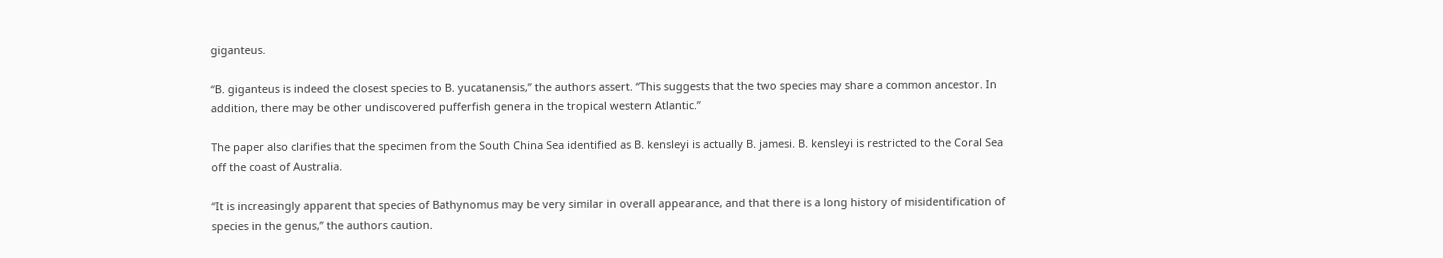giganteus.

“B. giganteus is indeed the closest species to B. yucatanensis,” the authors assert. “This suggests that the two species may share a common ancestor. In addition, there may be other undiscovered pufferfish genera in the tropical western Atlantic.”

The paper also clarifies that the specimen from the South China Sea identified as B. kensleyi is actually B. jamesi. B. kensleyi is restricted to the Coral Sea off the coast of Australia.

“It is increasingly apparent that species of Bathynomus may be very similar in overall appearance, and that there is a long history of misidentification of species in the genus,” the authors caution.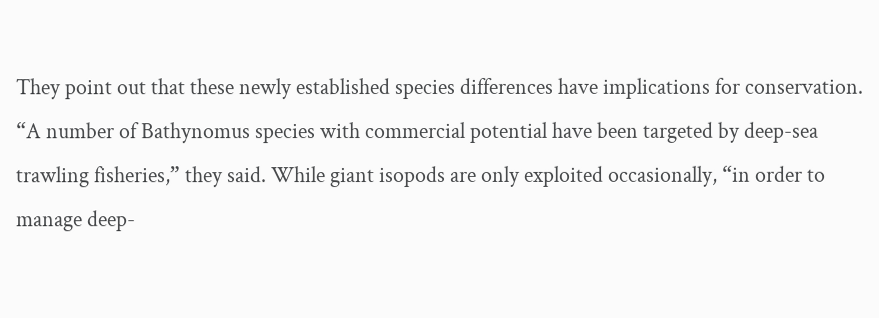They point out that these newly established species differences have implications for conservation. “A number of Bathynomus species with commercial potential have been targeted by deep-sea trawling fisheries,” they said. While giant isopods are only exploited occasionally, “in order to manage deep-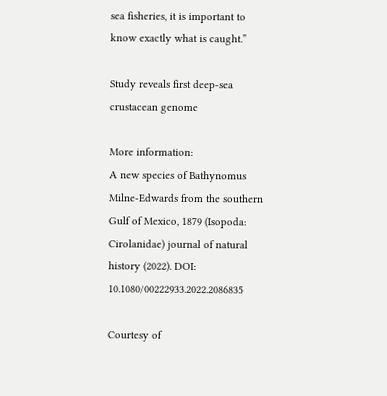sea fisheries, it is important to know exactly what is caught.”

Study reveals first deep-sea crustacean genome

More information:
A new species of Bathynomus Milne-Edwards from the southern Gulf of Mexico, 1879 (Isopoda: Cirolanidae) journal of natural history (2022). DOI: 10.1080/00222933.2022.2086835

Courtesy of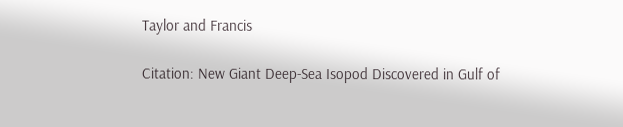Taylor and Francis

Citation: New Giant Deep-Sea Isopod Discovered in Gulf of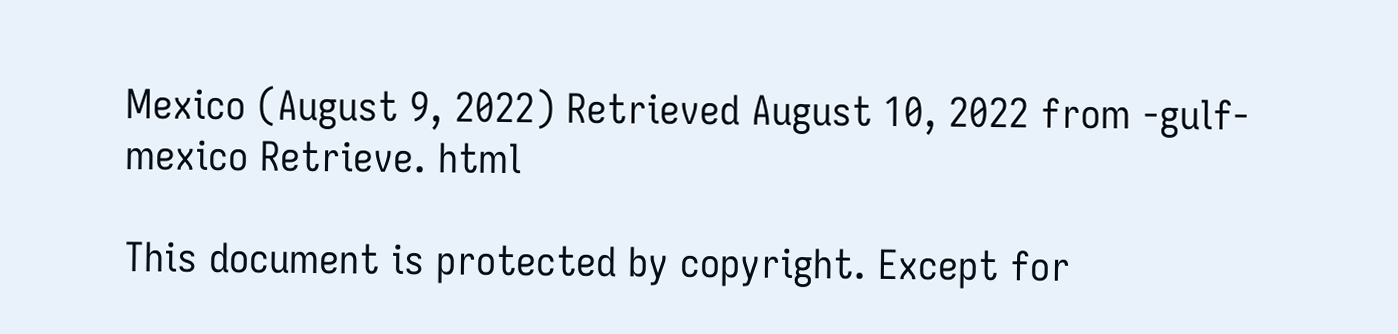Mexico (August 9, 2022) Retrieved August 10, 2022 from -gulf-mexico Retrieve. html

This document is protected by copyright. Except for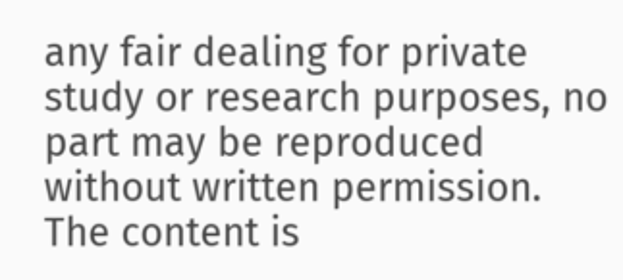any fair dealing for private study or research purposes, no part may be reproduced without written permission. The content is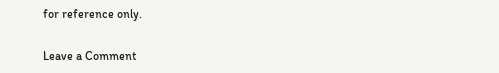for reference only.

Leave a Comment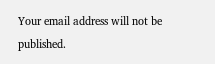Your email address will not be published.